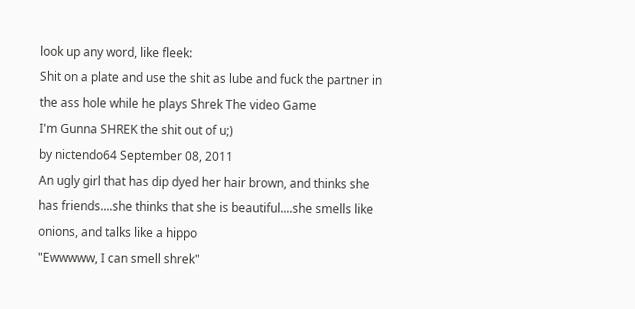look up any word, like fleek:
Shit on a plate and use the shit as lube and fuck the partner in the ass hole while he plays Shrek The video Game
I'm Gunna SHREK the shit out of u;)
by nictendo64 September 08, 2011
An ugly girl that has dip dyed her hair brown, and thinks she has friends....she thinks that she is beautiful....she smells like onions, and talks like a hippo
"Ewwwww, I can smell shrek"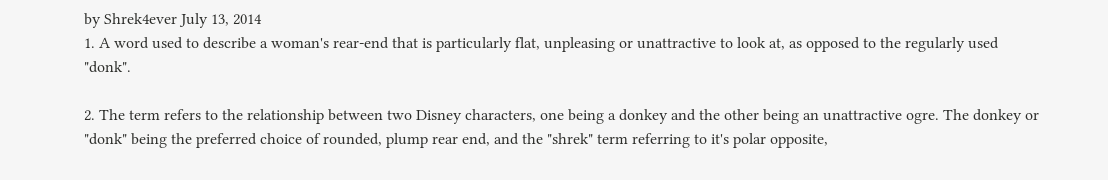by Shrek4ever July 13, 2014
1. A word used to describe a woman's rear-end that is particularly flat, unpleasing or unattractive to look at, as opposed to the regularly used "donk".

2. The term refers to the relationship between two Disney characters, one being a donkey and the other being an unattractive ogre. The donkey or "donk" being the preferred choice of rounded, plump rear end, and the "shrek" term referring to it's polar opposite,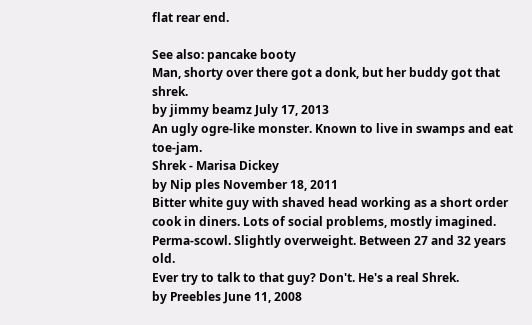flat rear end.

See also: pancake booty
Man, shorty over there got a donk, but her buddy got that shrek.
by jimmy beamz July 17, 2013
An ugly ogre-like monster. Known to live in swamps and eat toe-jam.
Shrek - Marisa Dickey
by Nip ples November 18, 2011
Bitter white guy with shaved head working as a short order cook in diners. Lots of social problems, mostly imagined. Perma-scowl. Slightly overweight. Between 27 and 32 years old.
Ever try to talk to that guy? Don't. He's a real Shrek.
by Preebles June 11, 2008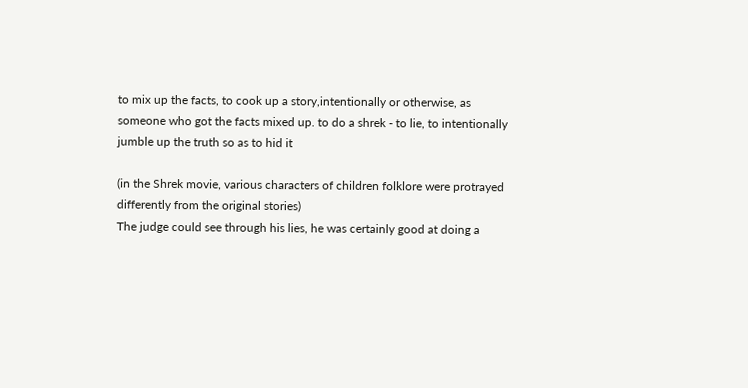to mix up the facts, to cook up a story,intentionally or otherwise, as someone who got the facts mixed up. to do a shrek - to lie, to intentionally jumble up the truth so as to hid it

(in the Shrek movie, various characters of children folklore were protrayed differently from the original stories)
The judge could see through his lies, he was certainly good at doing a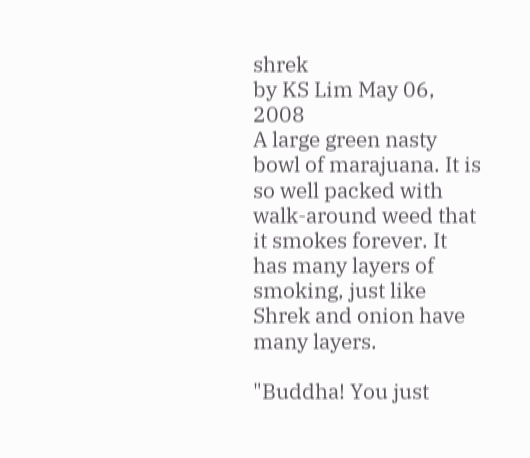shrek
by KS Lim May 06, 2008
A large green nasty bowl of marajuana. It is so well packed with walk-around weed that it smokes forever. It has many layers of smoking, just like Shrek and onion have many layers.

"Buddha! You just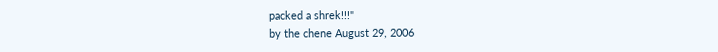packed a shrek!!!"
by the chene August 29, 2006